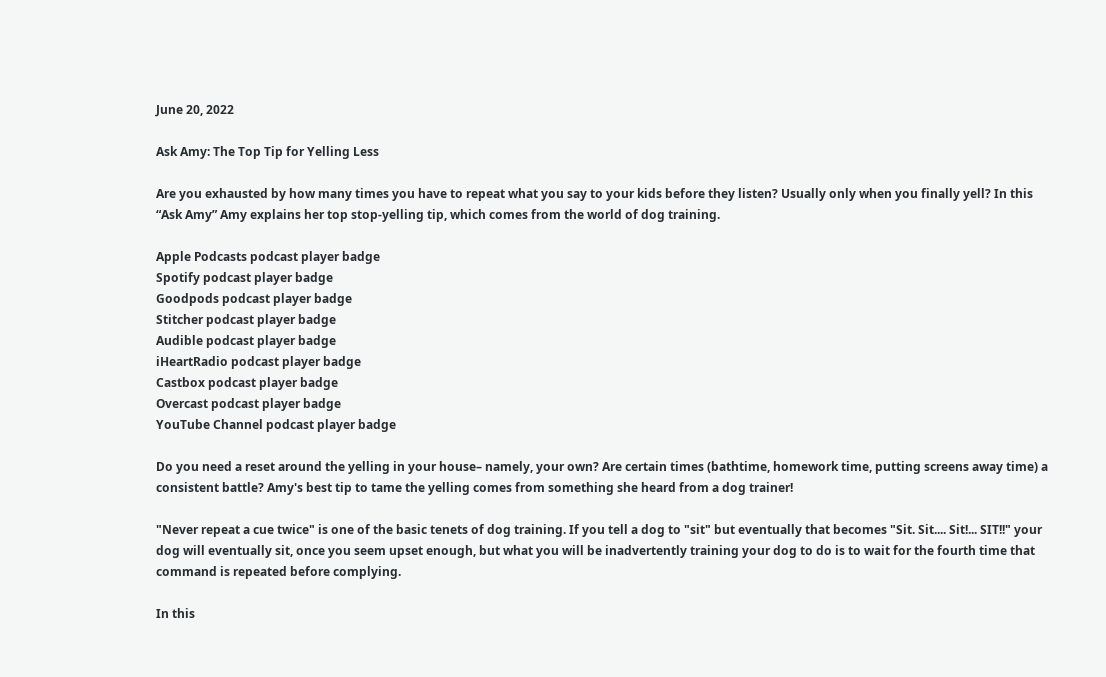June 20, 2022

Ask Amy: The Top Tip for Yelling Less

Are you exhausted by how many times you have to repeat what you say to your kids before they listen? Usually only when you finally yell? In this “Ask Amy” Amy explains her top stop-yelling tip, which comes from the world of dog training.

Apple Podcasts podcast player badge
Spotify podcast player badge
Goodpods podcast player badge
Stitcher podcast player badge
Audible podcast player badge
iHeartRadio podcast player badge
Castbox podcast player badge
Overcast podcast player badge
YouTube Channel podcast player badge

Do you need a reset around the yelling in your house– namely, your own? Are certain times (bathtime, homework time, putting screens away time) a consistent battle? Amy's best tip to tame the yelling comes from something she heard from a dog trainer!

"Never repeat a cue twice" is one of the basic tenets of dog training. If you tell a dog to "sit" but eventually that becomes "Sit. Sit.... Sit!... SIT!!" your dog will eventually sit, once you seem upset enough, but what you will be inadvertently training your dog to do is to wait for the fourth time that command is repeated before complying.

In this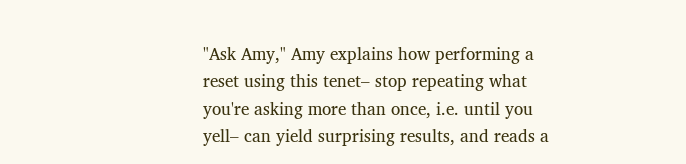"Ask Amy," Amy explains how performing a reset using this tenet– stop repeating what you're asking more than once, i.e. until you yell– can yield surprising results, and reads a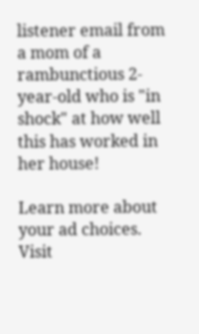listener email from a mom of a rambunctious 2-year-old who is "in shock" at how well this has worked in her house!

Learn more about your ad choices. Visit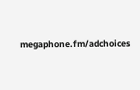megaphone.fm/adchoices